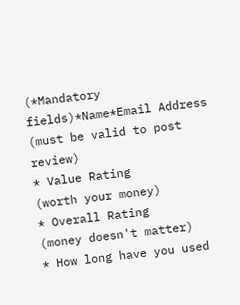(*Mandatory fields)*Name*Email Address (must be valid to post review)
* Value Rating
(worth your money)
* Overall Rating
(money doesn't matter)
* How long have you used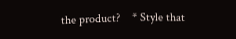the product?    * Style that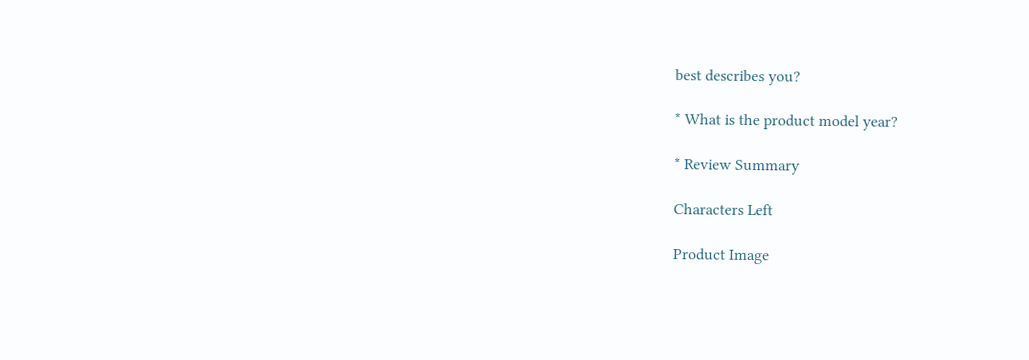best describes you?

* What is the product model year?

* Review Summary

Characters Left

Product Image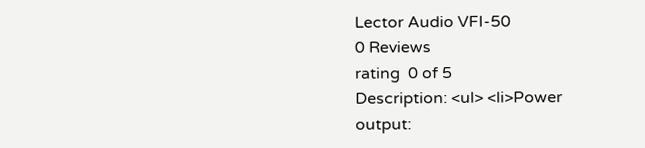Lector Audio VFI-50
0 Reviews
rating  0 of 5
Description: <ul> <li>Power output: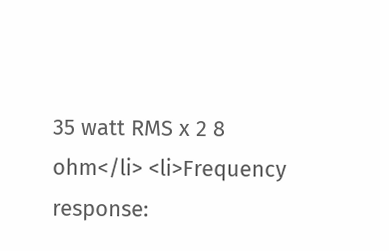35 watt RMS x 2 8 ohm</li> <li>Frequency response: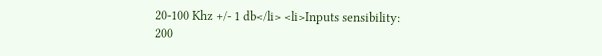20-100 Khz +/- 1 db</li> <li>Inputs sensibility: 200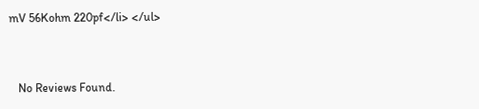mV 56Kohm 220pf</li> </ul>


   No Reviews Found.